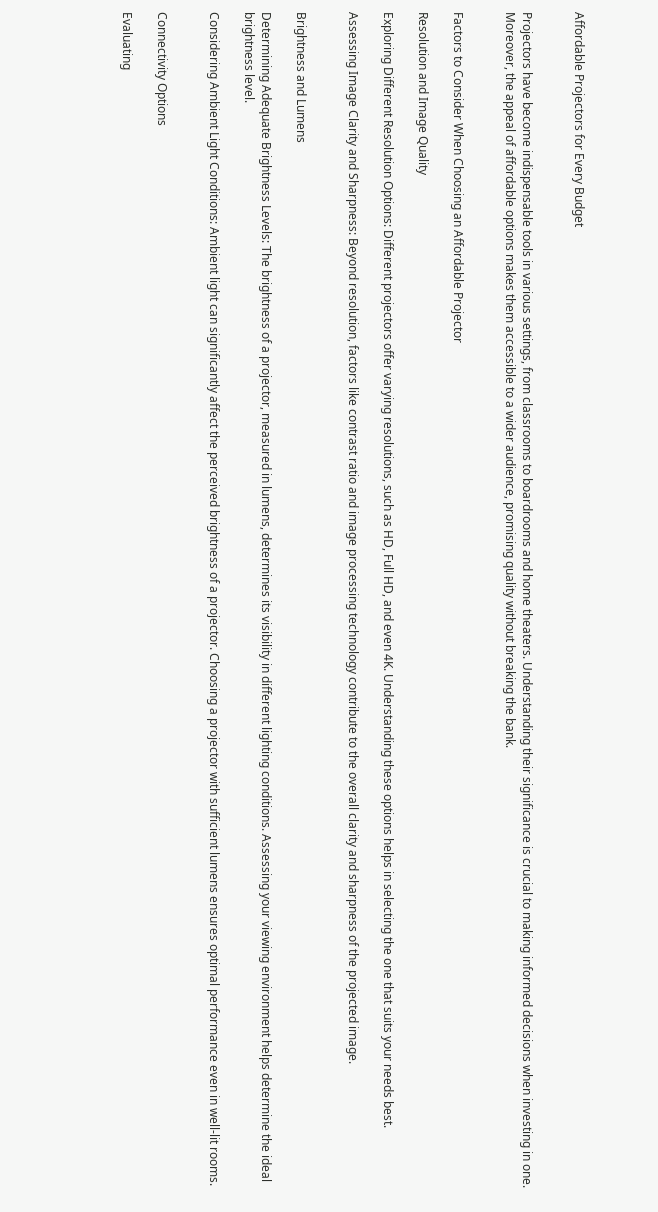Affordable Projectors for Every Budget


Projectors have become indispensable tools in various settings, from classrooms to boardrooms and home theaters. Understanding their significance is crucial to making informed decisions when investing in one. Moreover, the appeal of affordable options makes them accessible to a wider audience, promising quality without breaking the bank.


Factors to Consider When Choosing an Affordable Projector

Resolution and Image Quality

Exploring Different Resolution Options: Different projectors offer varying resolutions, such as HD, Full HD, and even 4K. Understanding these options helps in selecting the one that suits your needs best.

Assessing Image Clarity and Sharpness: Beyond resolution, factors like contrast ratio and image processing technology contribute to the overall clarity and sharpness of the projected image.


Brightness and Lumens

Determining Adequate Brightness Levels: The brightness of a projector, measured in lumens, determines its visibility in different lighting conditions. Assessing your viewing environment helps determine the ideal brightness level.

Considering Ambient Light Conditions: Ambient light can significantly affect the perceived brightness of a projector. Choosing a projector with sufficient lumens ensures optimal performance even in well-lit rooms.


Connectivity Options

Evaluating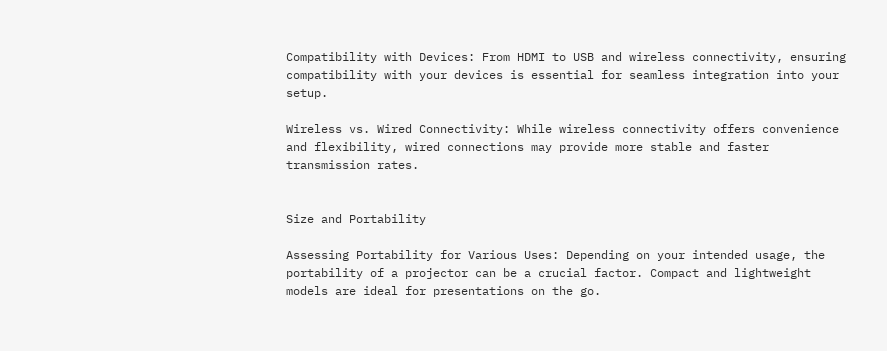Compatibility with Devices: From HDMI to USB and wireless connectivity, ensuring compatibility with your devices is essential for seamless integration into your setup.

Wireless vs. Wired Connectivity: While wireless connectivity offers convenience and flexibility, wired connections may provide more stable and faster transmission rates.


Size and Portability

Assessing Portability for Various Uses: Depending on your intended usage, the portability of a projector can be a crucial factor. Compact and lightweight models are ideal for presentations on the go.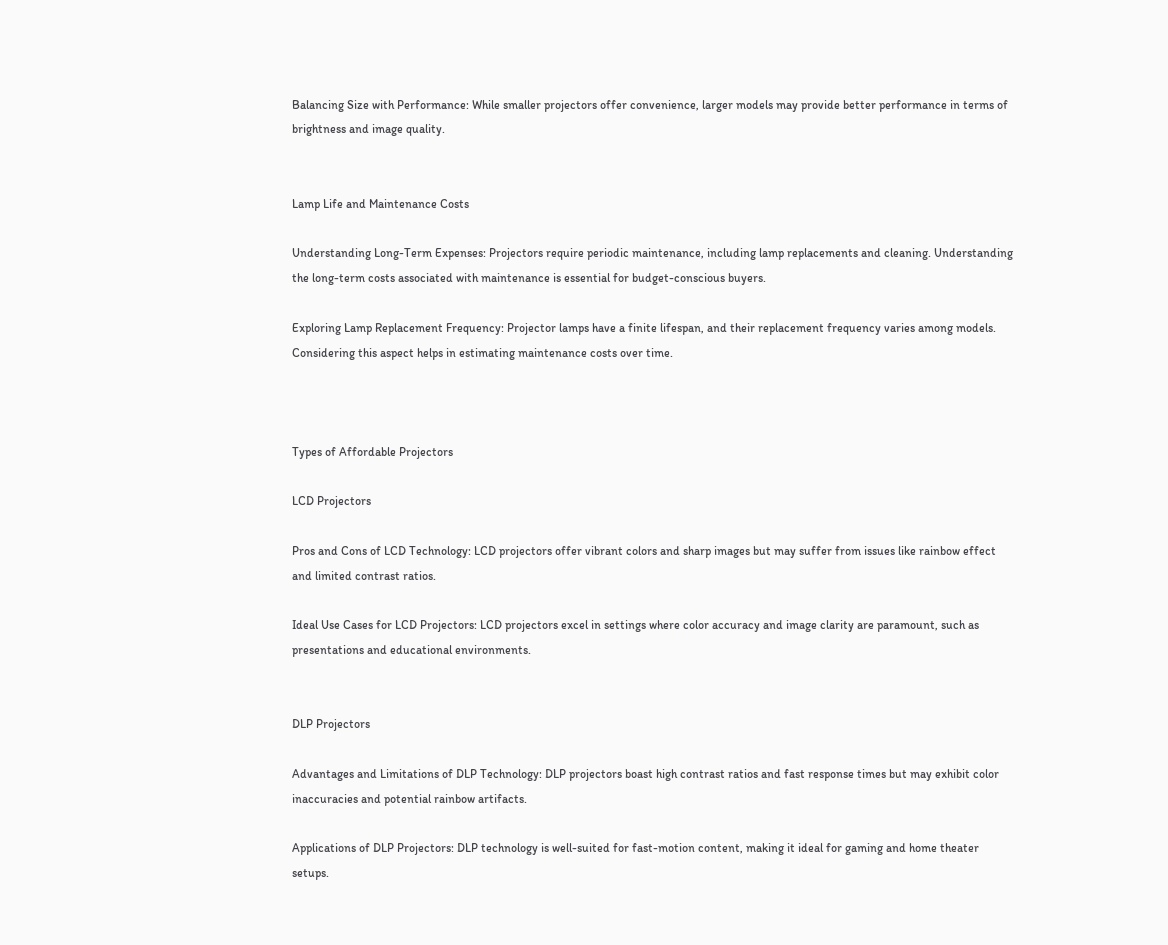Balancing Size with Performance: While smaller projectors offer convenience, larger models may provide better performance in terms of brightness and image quality.


Lamp Life and Maintenance Costs

Understanding Long-Term Expenses: Projectors require periodic maintenance, including lamp replacements and cleaning. Understanding the long-term costs associated with maintenance is essential for budget-conscious buyers.

Exploring Lamp Replacement Frequency: Projector lamps have a finite lifespan, and their replacement frequency varies among models. Considering this aspect helps in estimating maintenance costs over time.



Types of Affordable Projectors

LCD Projectors

Pros and Cons of LCD Technology: LCD projectors offer vibrant colors and sharp images but may suffer from issues like rainbow effect and limited contrast ratios.

Ideal Use Cases for LCD Projectors: LCD projectors excel in settings where color accuracy and image clarity are paramount, such as presentations and educational environments.


DLP Projectors

Advantages and Limitations of DLP Technology: DLP projectors boast high contrast ratios and fast response times but may exhibit color inaccuracies and potential rainbow artifacts.

Applications of DLP Projectors: DLP technology is well-suited for fast-motion content, making it ideal for gaming and home theater setups.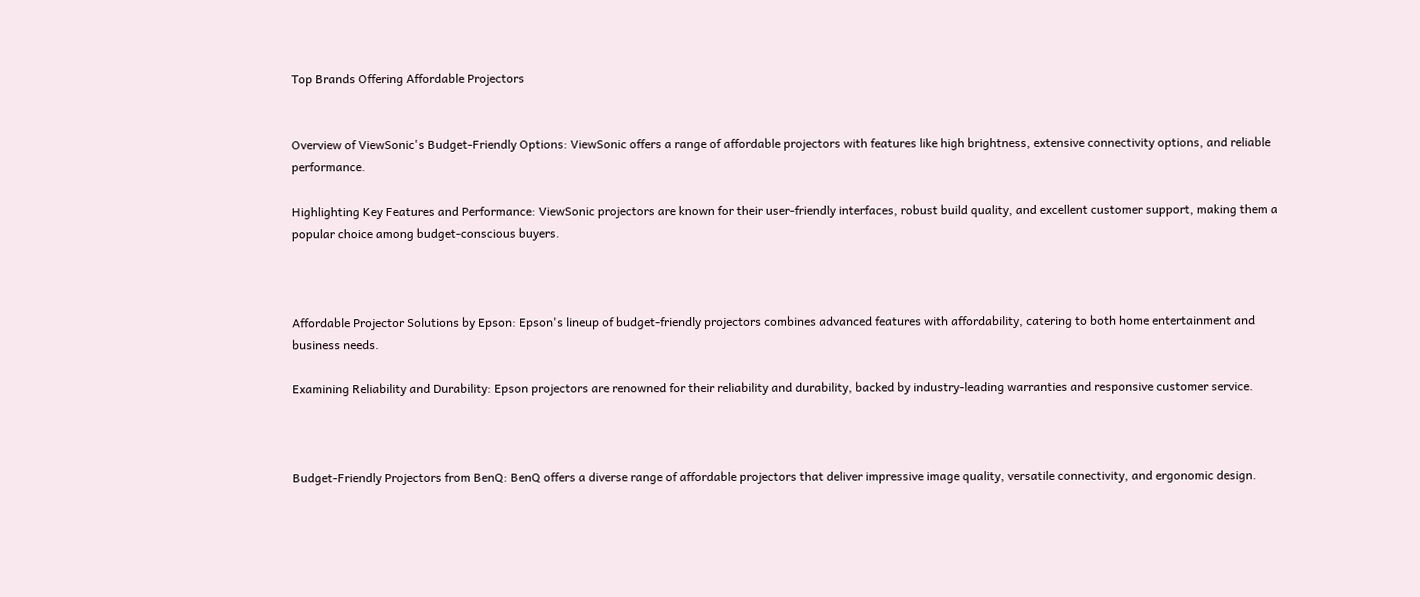Top Brands Offering Affordable Projectors


Overview of ViewSonic's Budget-Friendly Options: ViewSonic offers a range of affordable projectors with features like high brightness, extensive connectivity options, and reliable performance.

Highlighting Key Features and Performance: ViewSonic projectors are known for their user-friendly interfaces, robust build quality, and excellent customer support, making them a popular choice among budget-conscious buyers.



Affordable Projector Solutions by Epson: Epson's lineup of budget-friendly projectors combines advanced features with affordability, catering to both home entertainment and business needs.

Examining Reliability and Durability: Epson projectors are renowned for their reliability and durability, backed by industry-leading warranties and responsive customer service.



Budget-Friendly Projectors from BenQ: BenQ offers a diverse range of affordable projectors that deliver impressive image quality, versatile connectivity, and ergonomic design.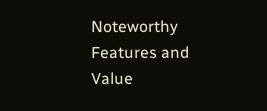Noteworthy Features and Value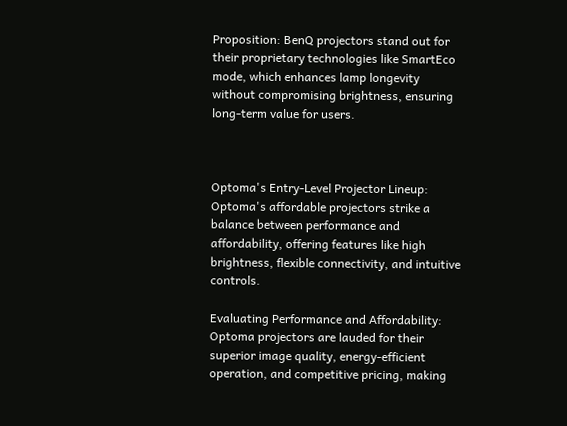Proposition: BenQ projectors stand out for their proprietary technologies like SmartEco mode, which enhances lamp longevity without compromising brightness, ensuring long-term value for users.



Optoma's Entry-Level Projector Lineup: Optoma's affordable projectors strike a balance between performance and affordability, offering features like high brightness, flexible connectivity, and intuitive controls.

Evaluating Performance and Affordability: Optoma projectors are lauded for their superior image quality, energy-efficient operation, and competitive pricing, making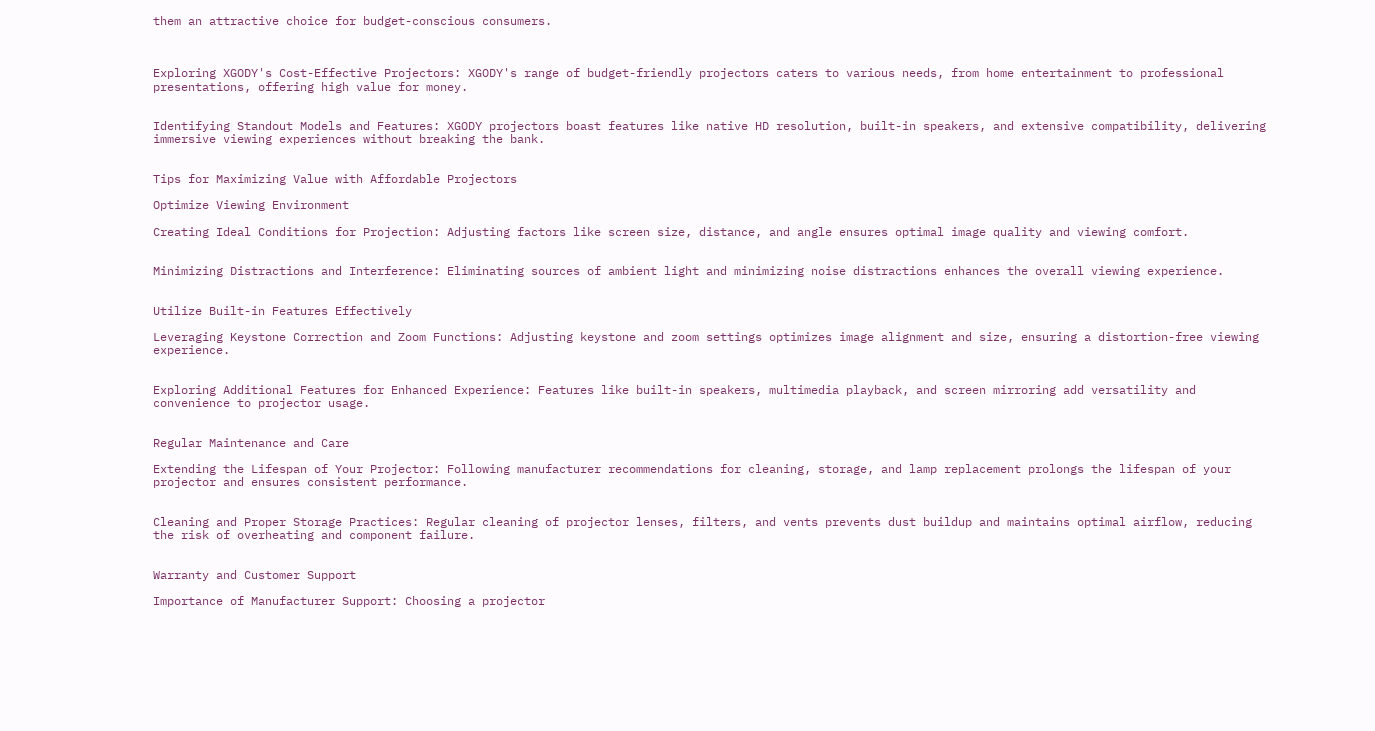them an attractive choice for budget-conscious consumers.



Exploring XGODY's Cost-Effective Projectors: XGODY's range of budget-friendly projectors caters to various needs, from home entertainment to professional presentations, offering high value for money.


Identifying Standout Models and Features: XGODY projectors boast features like native HD resolution, built-in speakers, and extensive compatibility, delivering immersive viewing experiences without breaking the bank.


Tips for Maximizing Value with Affordable Projectors

Optimize Viewing Environment

Creating Ideal Conditions for Projection: Adjusting factors like screen size, distance, and angle ensures optimal image quality and viewing comfort.


Minimizing Distractions and Interference: Eliminating sources of ambient light and minimizing noise distractions enhances the overall viewing experience.


Utilize Built-in Features Effectively

Leveraging Keystone Correction and Zoom Functions: Adjusting keystone and zoom settings optimizes image alignment and size, ensuring a distortion-free viewing experience.


Exploring Additional Features for Enhanced Experience: Features like built-in speakers, multimedia playback, and screen mirroring add versatility and convenience to projector usage.


Regular Maintenance and Care

Extending the Lifespan of Your Projector: Following manufacturer recommendations for cleaning, storage, and lamp replacement prolongs the lifespan of your projector and ensures consistent performance.


Cleaning and Proper Storage Practices: Regular cleaning of projector lenses, filters, and vents prevents dust buildup and maintains optimal airflow, reducing the risk of overheating and component failure.


Warranty and Customer Support

Importance of Manufacturer Support: Choosing a projector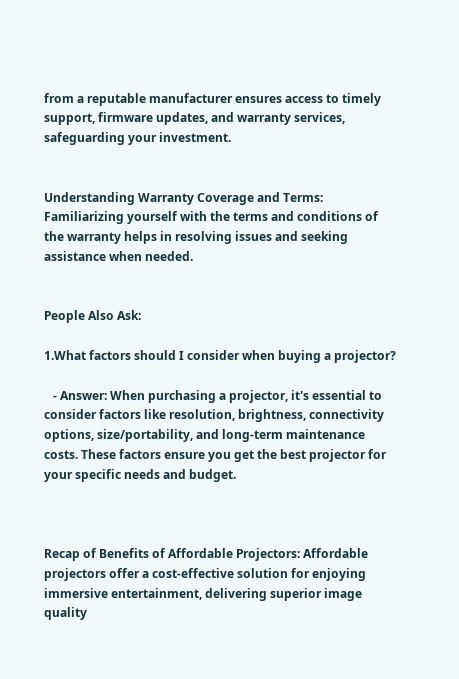from a reputable manufacturer ensures access to timely support, firmware updates, and warranty services, safeguarding your investment.


Understanding Warranty Coverage and Terms: Familiarizing yourself with the terms and conditions of the warranty helps in resolving issues and seeking assistance when needed.


People Also Ask:

1.What factors should I consider when buying a projector?

   - Answer: When purchasing a projector, it's essential to consider factors like resolution, brightness, connectivity options, size/portability, and long-term maintenance costs. These factors ensure you get the best projector for your specific needs and budget.



Recap of Benefits of Affordable Projectors: Affordable projectors offer a cost-effective solution for enjoying immersive entertainment, delivering superior image quality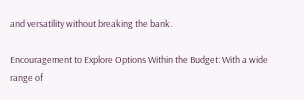and versatility without breaking the bank.

Encouragement to Explore Options Within the Budget: With a wide range of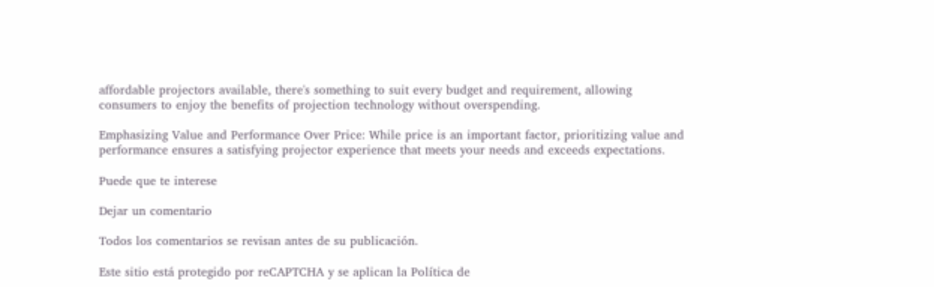affordable projectors available, there's something to suit every budget and requirement, allowing consumers to enjoy the benefits of projection technology without overspending.

Emphasizing Value and Performance Over Price: While price is an important factor, prioritizing value and performance ensures a satisfying projector experience that meets your needs and exceeds expectations.

Puede que te interese

Dejar un comentario

Todos los comentarios se revisan antes de su publicación.

Este sitio está protegido por reCAPTCHA y se aplican la Política de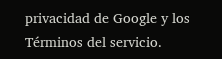privacidad de Google y los Términos del servicio.